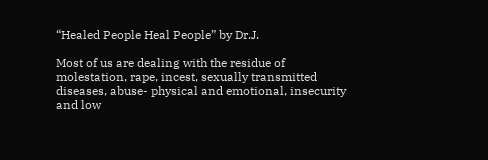“Healed People Heal People” by Dr.J.

Most of us are dealing with the residue of molestation, rape, incest, sexually transmitted diseases, abuse- physical and emotional, insecurity and low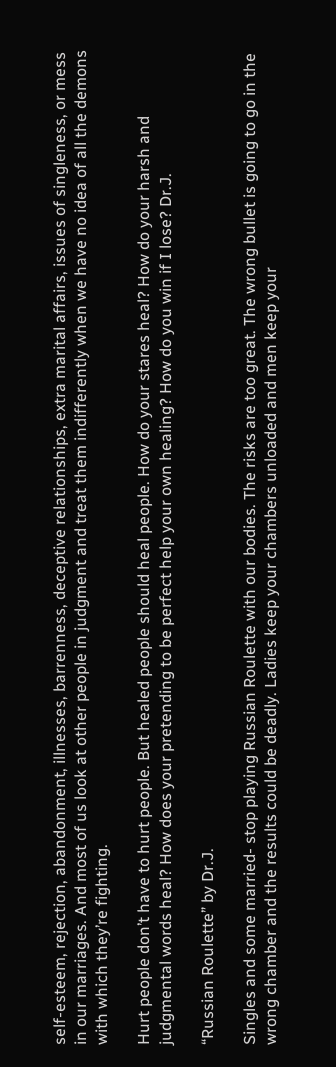self-esteem, rejection, abandonment, illnesses, barrenness, deceptive relationships, extra marital affairs, issues of singleness, or mess in our marriages. And most of us look at other people in judgment and treat them indifferently when we have no idea of all the demons with which they’re fighting.

Hurt people don’t have to hurt people. But healed people should heal people. How do your stares heal? How do your harsh and judgmental words heal? How does your pretending to be perfect help your own healing? How do you win if I lose? Dr.J.

“Russian Roulette” by Dr.J.

Singles and some married- stop playing Russian Roulette with our bodies. The risks are too great. The wrong bullet is going to go in the wrong chamber and the results could be deadly. Ladies keep your chambers unloaded and men keep your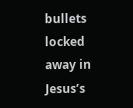bullets locked away in Jesus’s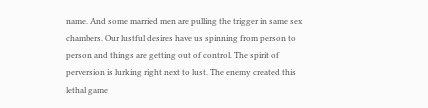name. And some married men are pulling the trigger in same sex chambers. Our lustful desires have us spinning from person to person and things are getting out of control. The spirit of perversion is lurking right next to lust. The enemy created this lethal game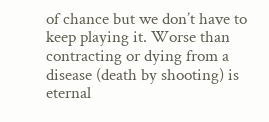of chance but we don’t have to keep playing it. Worse than contracting or dying from a disease (death by shooting) is eternal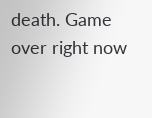death. Game over right now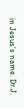in Jesus’s name. Dr.J.